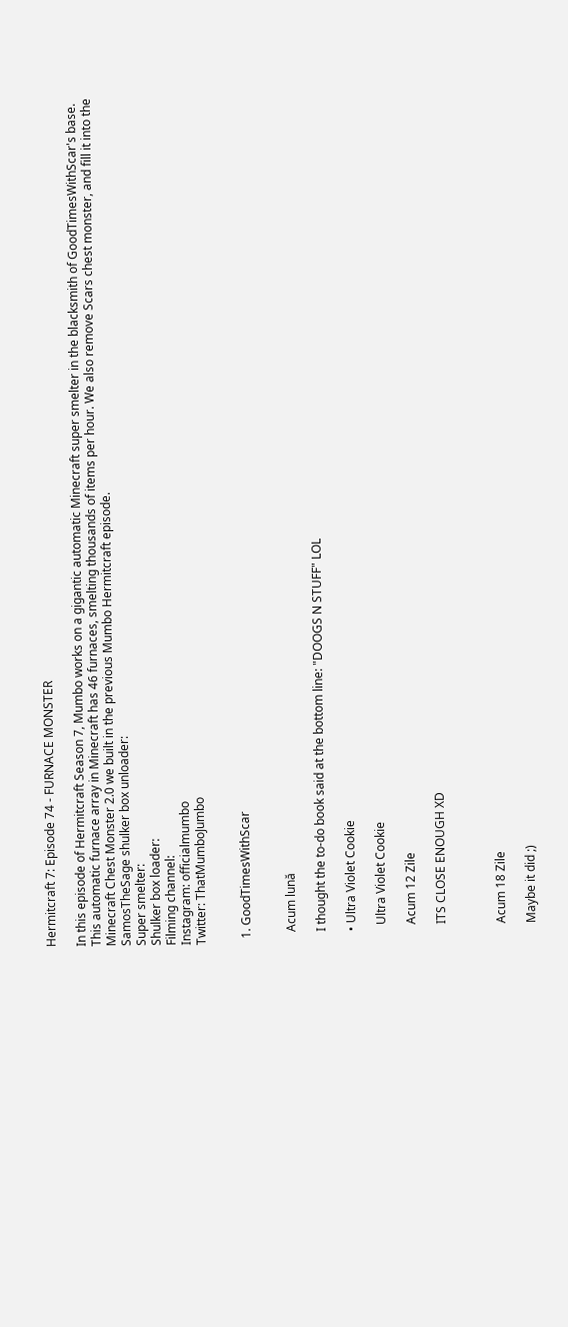Hermitcraft 7: Episode 74 - FURNACE MONSTER

In this episode of Hermitcraft Season 7, Mumbo works on a gigantic automatic Minecraft super smelter in the blacksmith of GoodTimesWithScar's base. This automatic furnace array in Minecraft has 46 furnaces, smelting thousands of items per hour. We also remove Scars chest monster, and fill it into the Minecraft Chest Monster 2.0 we built in the previous Mumbo Hermitcraft episode.
SamosTheSage shulker box unloader:
Super smelter:
Shulker box loader:
Filming channel:
Instagram: officialmumbo
Twitter: ThatMumboJumbo


  1. GoodTimesWithScar


    Acum lună

    I thought the to-do book said at the bottom line: "DOOGS N STUFF" LOL

    • Ultra Violet Cookie

      Ultra Violet Cookie

      Acum 12 Zile

      ITS CLOSE ENOUGH XD



      Acum 18 Zile

      Maybe it did ;)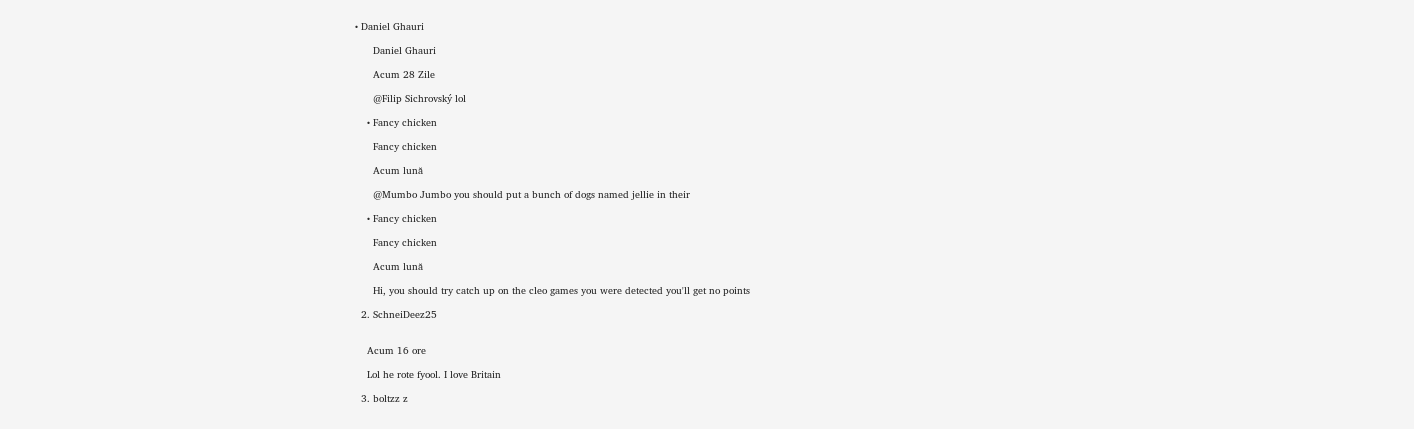• Daniel Ghauri

      Daniel Ghauri

      Acum 28 Zile

      @Filip Sichrovský lol

    • Fancy chicken

      Fancy chicken

      Acum lună

      @Mumbo Jumbo you should put a bunch of dogs named jellie in their

    • Fancy chicken

      Fancy chicken

      Acum lună

      Hi, you should try catch up on the cleo games you were detected you'll get no points

  2. SchneiDeez25


    Acum 16 ore

    Lol he rote fyool. I love Britain

  3. boltzz z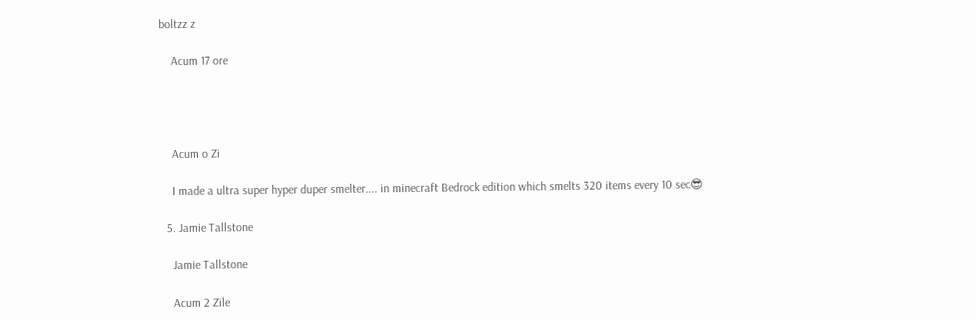boltzz z

    Acum 17 ore




    Acum o Zi

    I made a ultra super hyper duper smelter.... in minecraft Bedrock edition which smelts 320 items every 10 sec😎

  5. Jamie Tallstone

    Jamie Tallstone

    Acum 2 Zile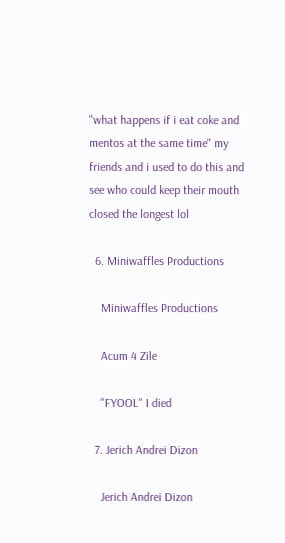"what happens if i eat coke and mentos at the same time" my friends and i used to do this and see who could keep their mouth closed the longest lol

  6. Miniwaffles Productions

    Miniwaffles Productions

    Acum 4 Zile

    "FYOOL" I died

  7. Jerich Andrei Dizon

    Jerich Andrei Dizon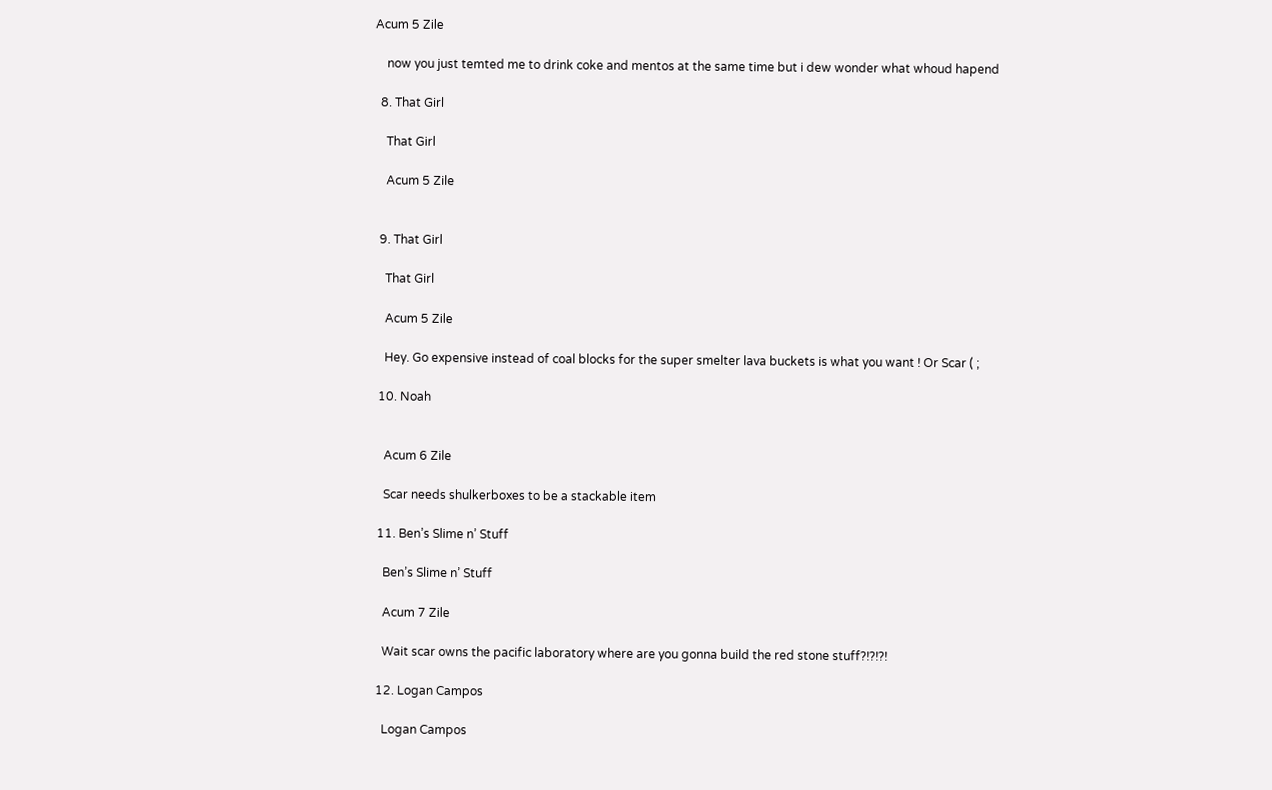Acum 5 Zile

    now you just temted me to drink coke and mentos at the same time but i dew wonder what whoud hapend

  8. That Girl

    That Girl

    Acum 5 Zile


  9. That Girl

    That Girl

    Acum 5 Zile

    Hey. Go expensive instead of coal blocks for the super smelter lava buckets is what you want ! Or Scar ( ;

  10. Noah


    Acum 6 Zile

    Scar needs shulkerboxes to be a stackable item

  11. Ben’s Slime n’ Stuff

    Ben’s Slime n’ Stuff

    Acum 7 Zile

    Wait scar owns the pacific laboratory where are you gonna build the red stone stuff?!?!?!

  12. Logan Campos

    Logan Campos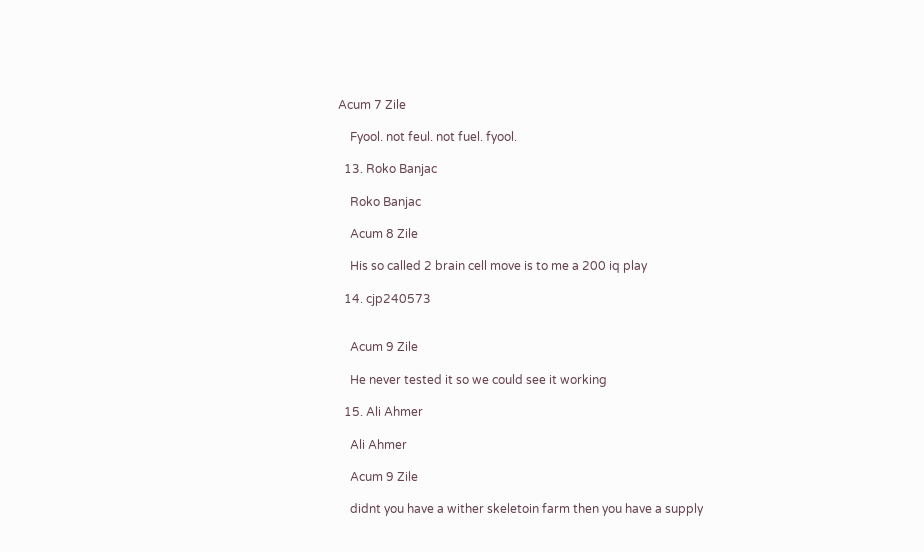Acum 7 Zile

    Fyool. not feul. not fuel. fyool.

  13. Roko Banjac

    Roko Banjac

    Acum 8 Zile

    His so called 2 brain cell move is to me a 200 iq play

  14. cjp240573


    Acum 9 Zile

    He never tested it so we could see it working

  15. Ali Ahmer

    Ali Ahmer

    Acum 9 Zile

    didnt you have a wither skeletoin farm then you have a supply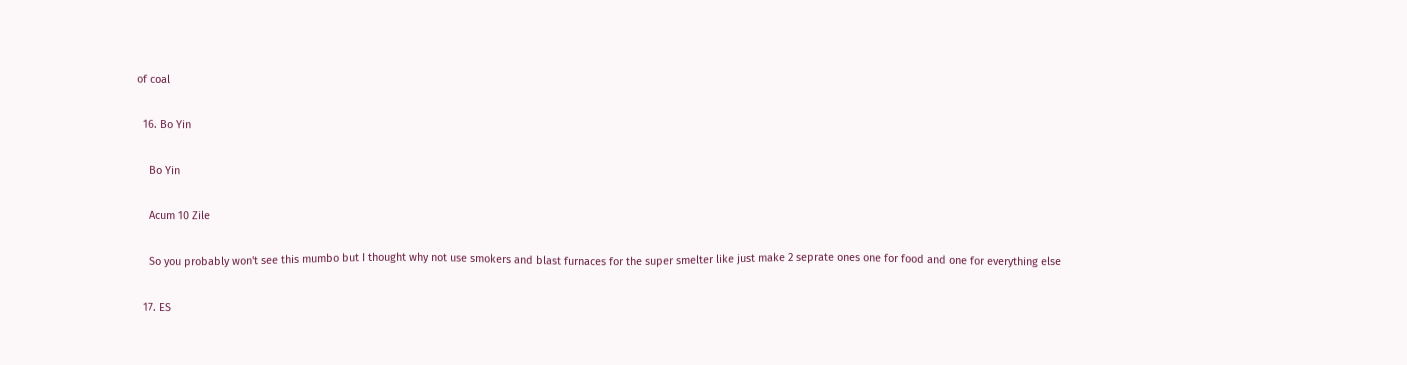of coal

  16. Bo Yin

    Bo Yin

    Acum 10 Zile

    So you probably won't see this mumbo but I thought why not use smokers and blast furnaces for the super smelter like just make 2 seprate ones one for food and one for everything else

  17. ES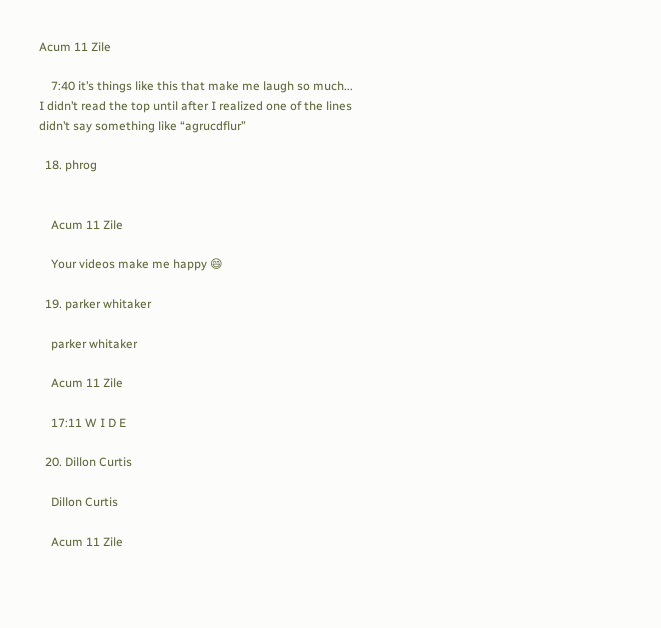Acum 11 Zile

    7:40 it’s things like this that make me laugh so much... I didn’t read the top until after I realized one of the lines didn’t say something like “agrucdflur”

  18. phrog


    Acum 11 Zile

    Your videos make me happy 😄

  19. parker whitaker

    parker whitaker

    Acum 11 Zile

    17:11 W I D E

  20. Dillon Curtis

    Dillon Curtis

    Acum 11 Zile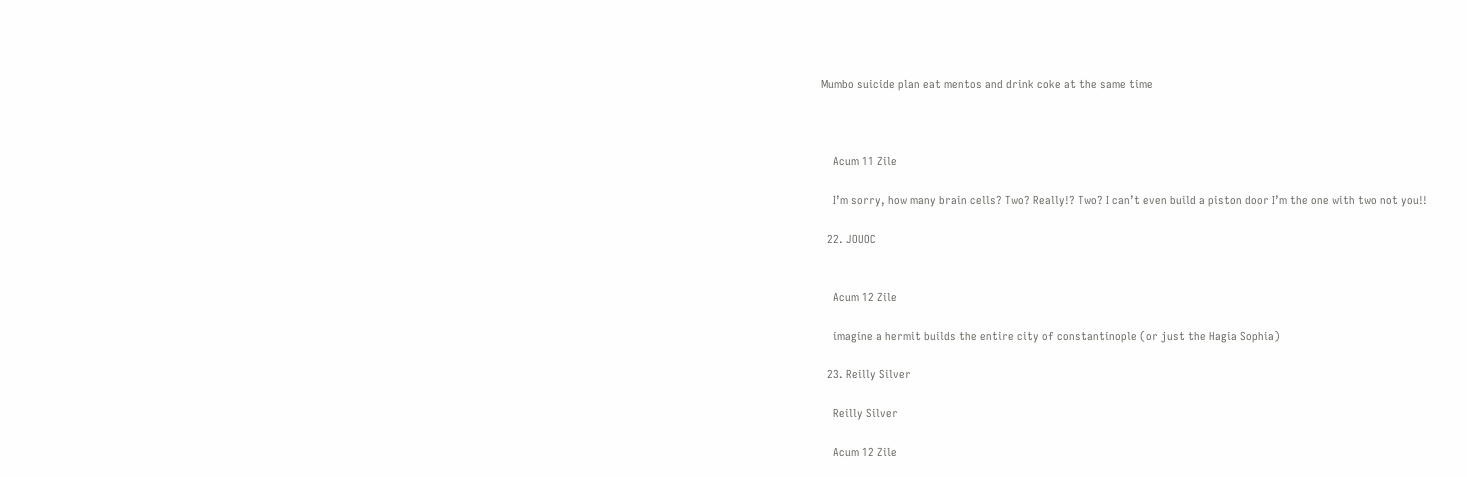Mumbo suicide plan eat mentos and drink coke at the same time



    Acum 11 Zile

    I’m sorry, how many brain cells? Two? Really!? Two? I can’t even build a piston door I’m the one with two not you!!

  22. JOUOC


    Acum 12 Zile

    imagine a hermit builds the entire city of constantinople (or just the Hagia Sophia)

  23. Reilly Silver

    Reilly Silver

    Acum 12 Zile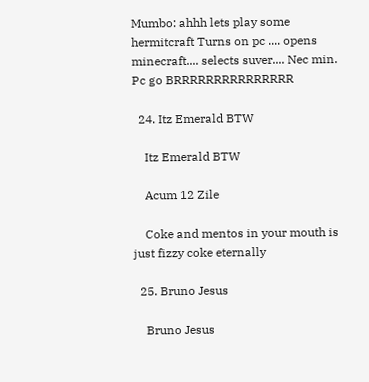Mumbo: ahhh lets play some hermitcraft Turns on pc .... opens minecraft.... selects suver.... Nec min. Pc go BRRRRRRRRRRRRRRR

  24. Itz Emerald BTW

    Itz Emerald BTW

    Acum 12 Zile

    Coke and mentos in your mouth is just fizzy coke eternally

  25. Bruno Jesus

    Bruno Jesus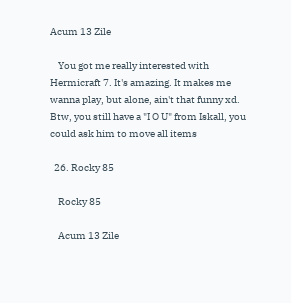Acum 13 Zile

    You got me really interested with Hermicraft 7. It's amazing. It makes me wanna play, but alone, ain't that funny xd. Btw, you still have a "I O U" from Iskall, you could ask him to move all items

  26. Rocky 85

    Rocky 85

    Acum 13 Zile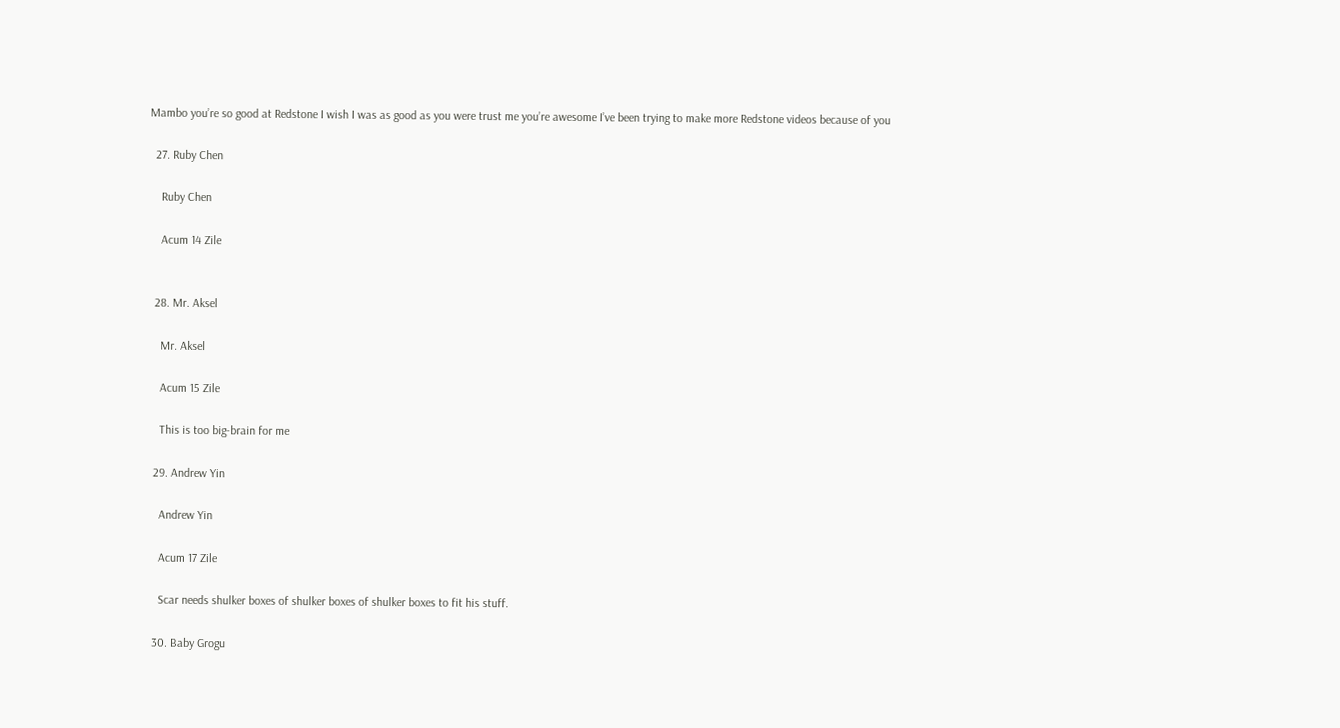Mambo you’re so good at Redstone I wish I was as good as you were trust me you’re awesome I’ve been trying to make more Redstone videos because of you

  27. Ruby Chen

    Ruby Chen

    Acum 14 Zile


  28. Mr. Aksel

    Mr. Aksel

    Acum 15 Zile

    This is too big-brain for me

  29. Andrew Yin

    Andrew Yin

    Acum 17 Zile

    Scar needs shulker boxes of shulker boxes of shulker boxes to fit his stuff.

  30. Baby Grogu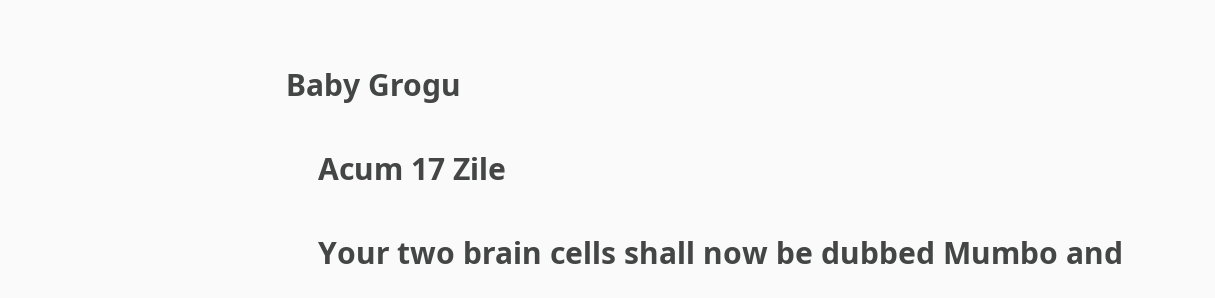Baby Grogu

    Acum 17 Zile

    Your two brain cells shall now be dubbed Mumbo and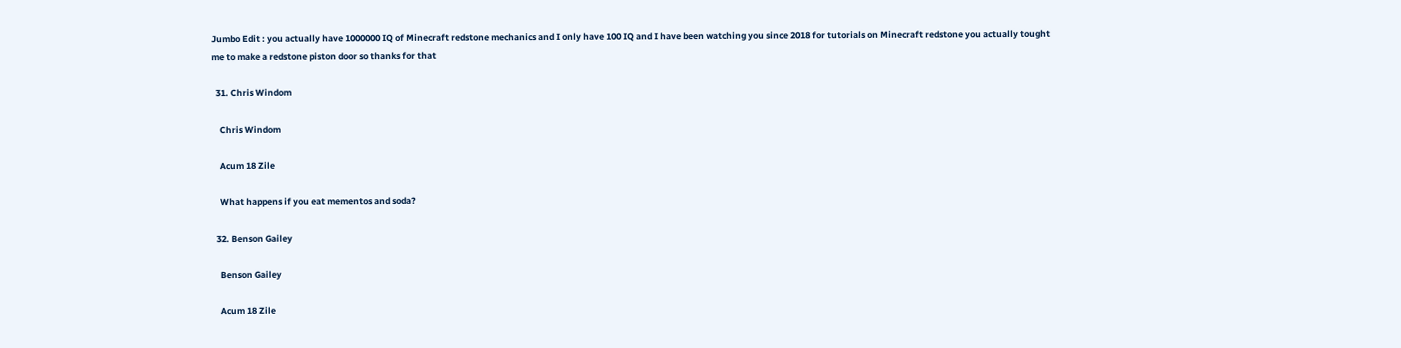Jumbo Edit : you actually have 1000000 IQ of Minecraft redstone mechanics and I only have 100 IQ and I have been watching you since 2018 for tutorials on Minecraft redstone you actually tought me to make a redstone piston door so thanks for that

  31. Chris Windom

    Chris Windom

    Acum 18 Zile

    What happens if you eat mementos and soda?

  32. Benson Gailey

    Benson Gailey

    Acum 18 Zile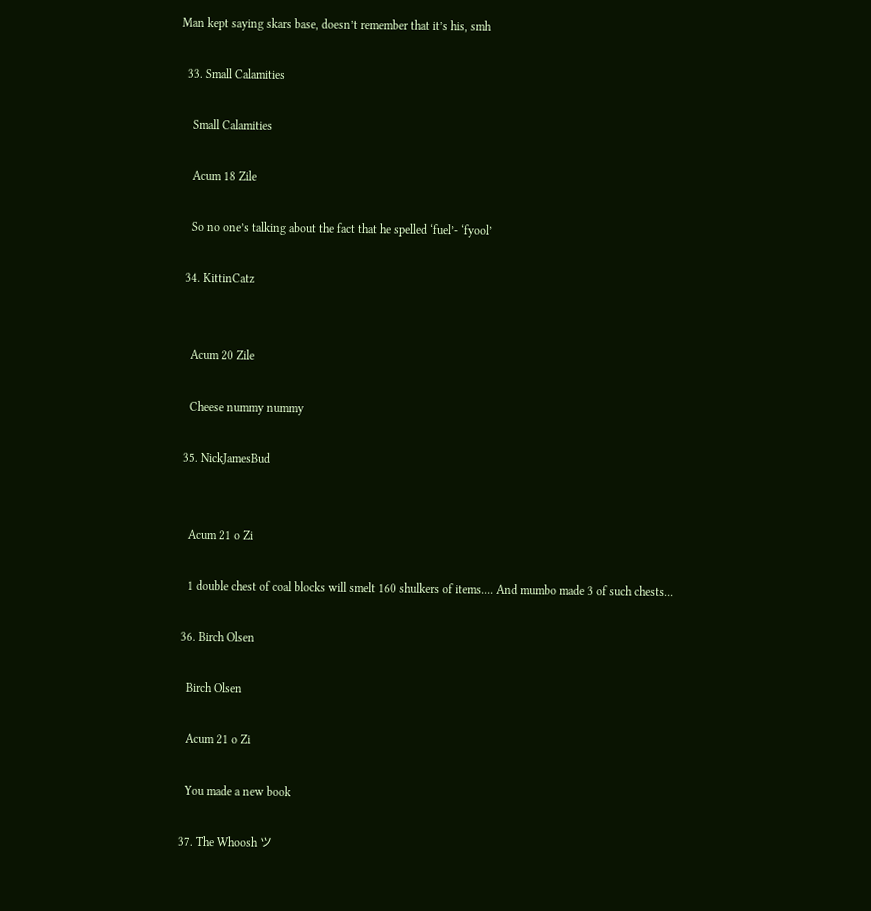Man kept saying skars base, doesn’t remember that it’s his, smh

  33. Small Calamities

    Small Calamities

    Acum 18 Zile

    So no one’s talking about the fact that he spelled ‘fuel’- ‘fyool’

  34. KittinCatz


    Acum 20 Zile

    Cheese nummy nummy

  35. NickJamesBud


    Acum 21 o Zi

    1 double chest of coal blocks will smelt 160 shulkers of items.... And mumbo made 3 of such chests...

  36. Birch Olsen

    Birch Olsen

    Acum 21 o Zi

    You made a new book

  37. The Whoosh ツ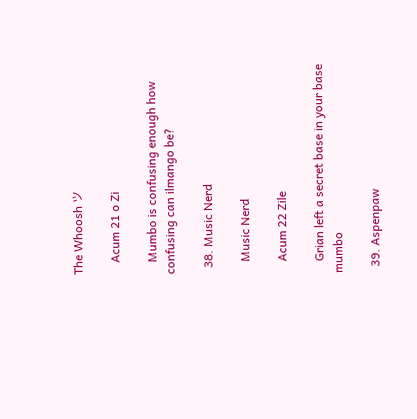The Whoosh ツ

    Acum 21 o Zi

    Mumbo is confusing enough how confusing can ilmango be?

  38. Music Nerd

    Music Nerd

    Acum 22 Zile

    Grian left a secret base in your base mumbo

  39. Aspenpaw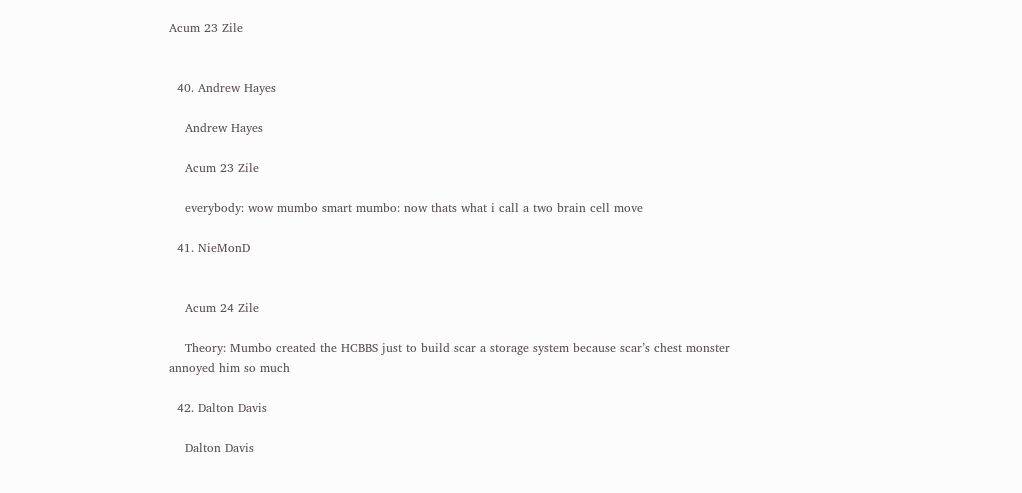Acum 23 Zile


  40. Andrew Hayes

    Andrew Hayes

    Acum 23 Zile

    everybody: wow mumbo smart mumbo: now thats what i call a two brain cell move

  41. NieMonD


    Acum 24 Zile

    Theory: Mumbo created the HCBBS just to build scar a storage system because scar’s chest monster annoyed him so much

  42. Dalton Davis

    Dalton Davis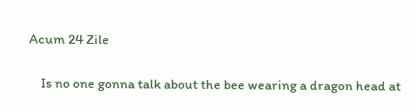Acum 24 Zile

    Is no one gonna talk about the bee wearing a dragon head at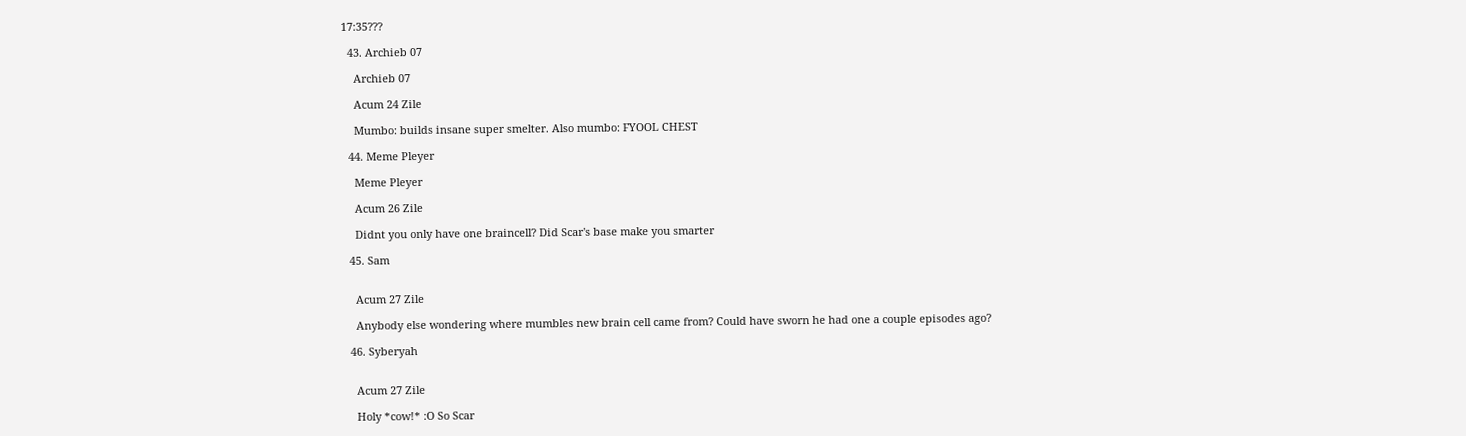17:35???

  43. Archieb 07

    Archieb 07

    Acum 24 Zile

    Mumbo: builds insane super smelter. Also mumbo: FYOOL CHEST

  44. Meme Pleyer

    Meme Pleyer

    Acum 26 Zile

    Didnt you only have one braincell? Did Scar's base make you smarter

  45. Sam


    Acum 27 Zile

    Anybody else wondering where mumbles new brain cell came from? Could have sworn he had one a couple episodes ago?

  46. Syberyah


    Acum 27 Zile

    Holy *cow!* :O So Scar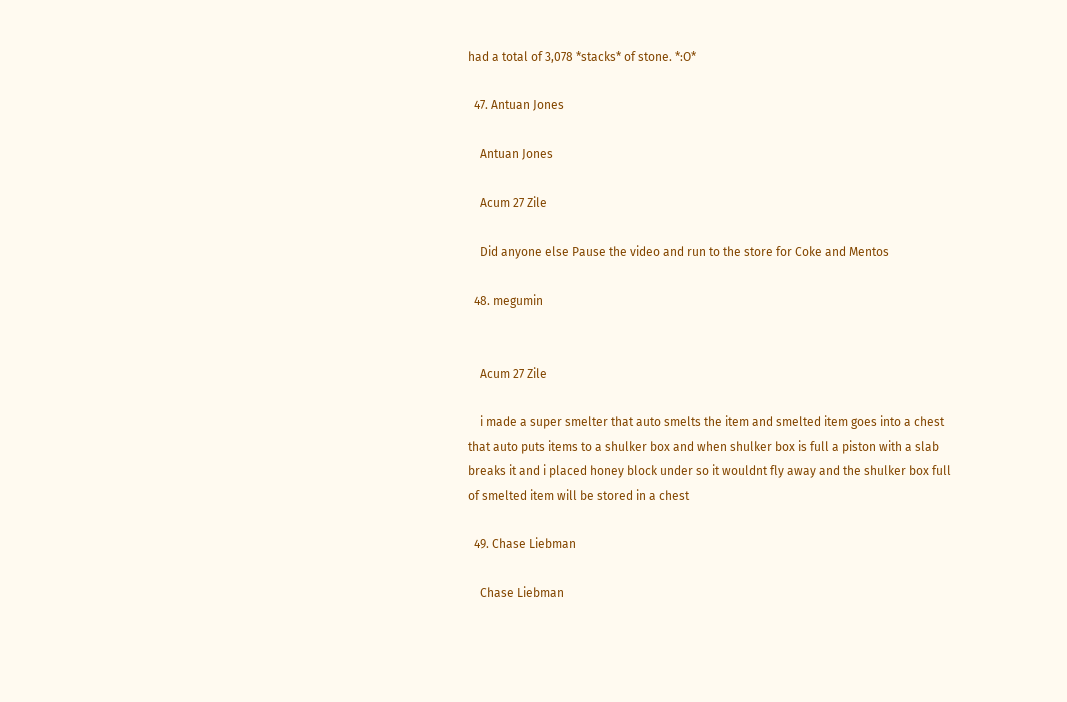had a total of 3,078 *stacks* of stone. *:O*

  47. Antuan Jones

    Antuan Jones

    Acum 27 Zile

    Did anyone else Pause the video and run to the store for Coke and Mentos

  48. megumin


    Acum 27 Zile

    i made a super smelter that auto smelts the item and smelted item goes into a chest that auto puts items to a shulker box and when shulker box is full a piston with a slab breaks it and i placed honey block under so it wouldnt fly away and the shulker box full of smelted item will be stored in a chest

  49. Chase Liebman

    Chase Liebman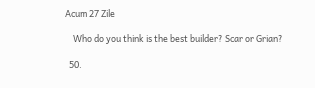Acum 27 Zile

    Who do you think is the best builder? Scar or Grian?

  50.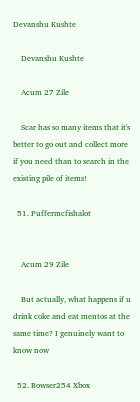Devanshu Kushte

    Devanshu Kushte

    Acum 27 Zile

    Scar has so many items that it's better to go out and collect more if you need than to search in the existing pile of items!

  51. Puffermcfishalot


    Acum 29 Zile

    But actually, what happens if u drink coke and eat mentos at the same time? I genuinely want to know now

  52. Bowser254 Xbox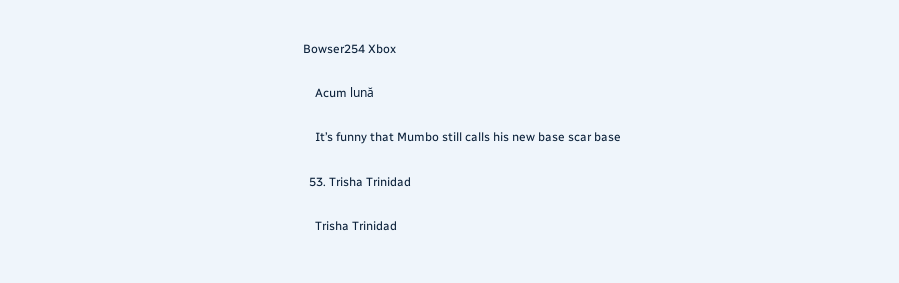Bowser254 Xbox

    Acum lună

    It’s funny that Mumbo still calls his new base scar base

  53. Trisha Trinidad

    Trisha Trinidad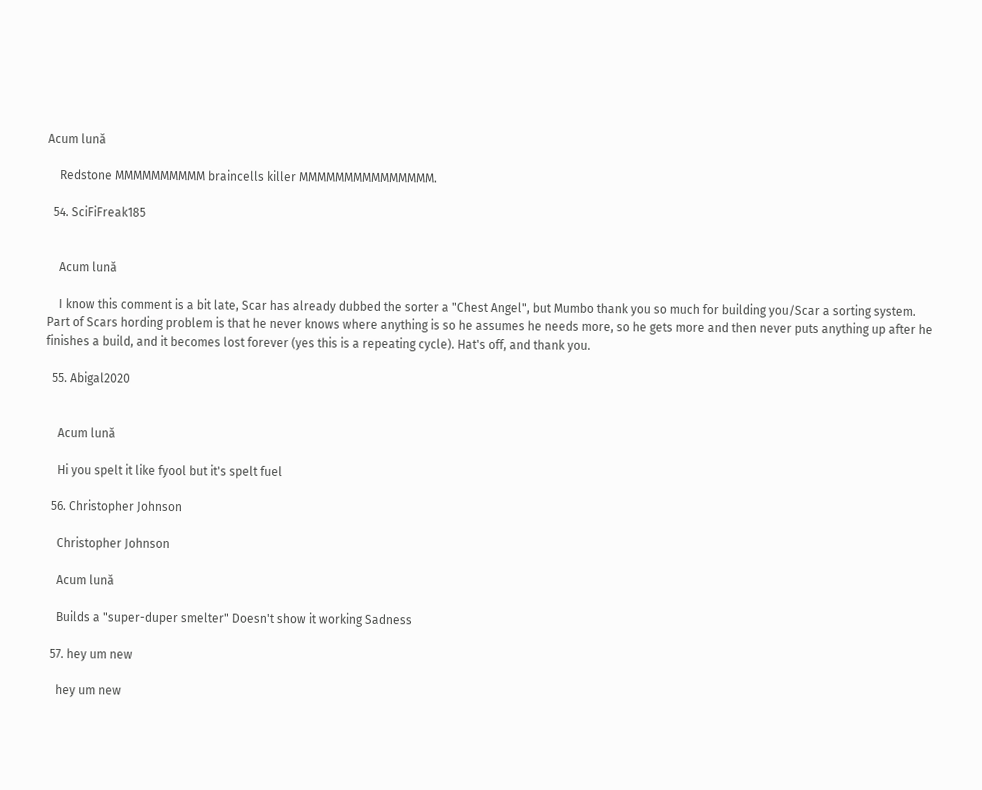Acum lună

    Redstone MMMMMMMMMM braincells killer MMMMMMMMMMMMMMM.

  54. SciFiFreak185


    Acum lună

    I know this comment is a bit late, Scar has already dubbed the sorter a "Chest Angel", but Mumbo thank you so much for building you/Scar a sorting system. Part of Scars hording problem is that he never knows where anything is so he assumes he needs more, so he gets more and then never puts anything up after he finishes a build, and it becomes lost forever (yes this is a repeating cycle). Hat's off, and thank you.

  55. Abigal2020


    Acum lună

    Hi you spelt it like fyool but it's spelt fuel

  56. Christopher Johnson

    Christopher Johnson

    Acum lună

    Builds a "super-duper smelter" Doesn't show it working Sadness

  57. hey um new

    hey um new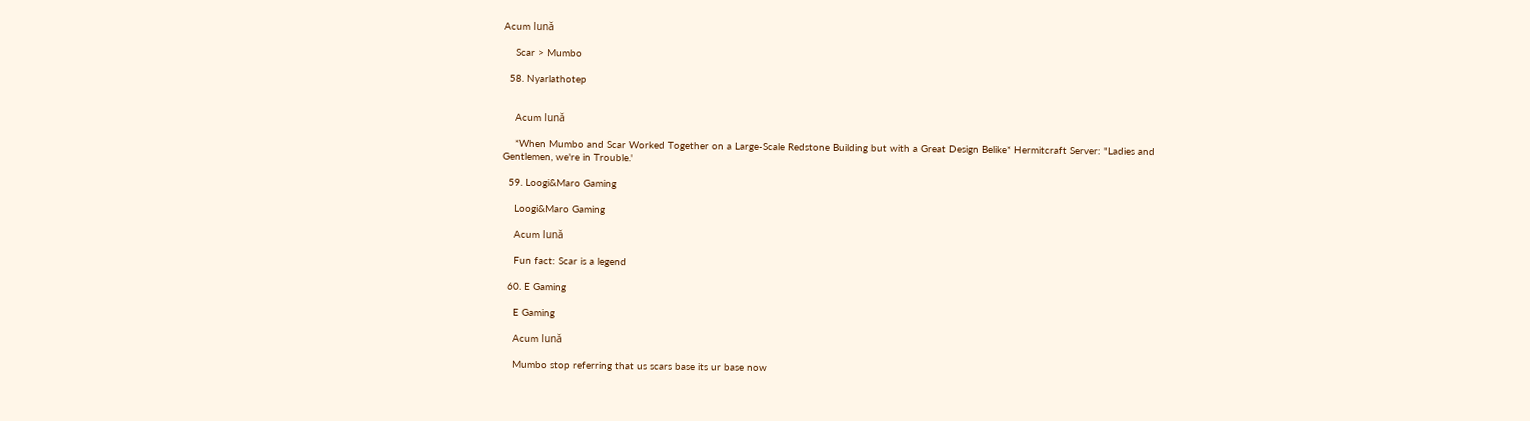Acum lună

    Scar > Mumbo

  58. Nyarlathotep


    Acum lună

    *When Mumbo and Scar Worked Together on a Large-Scale Redstone Building but with a Great Design Belike* Hermitcraft Server: "Ladies and Gentlemen, we're in Trouble.'

  59. Loogi&Maro Gaming

    Loogi&Maro Gaming

    Acum lună

    Fun fact: Scar is a legend

  60. E Gaming

    E Gaming

    Acum lună

    Mumbo stop referring that us scars base its ur base now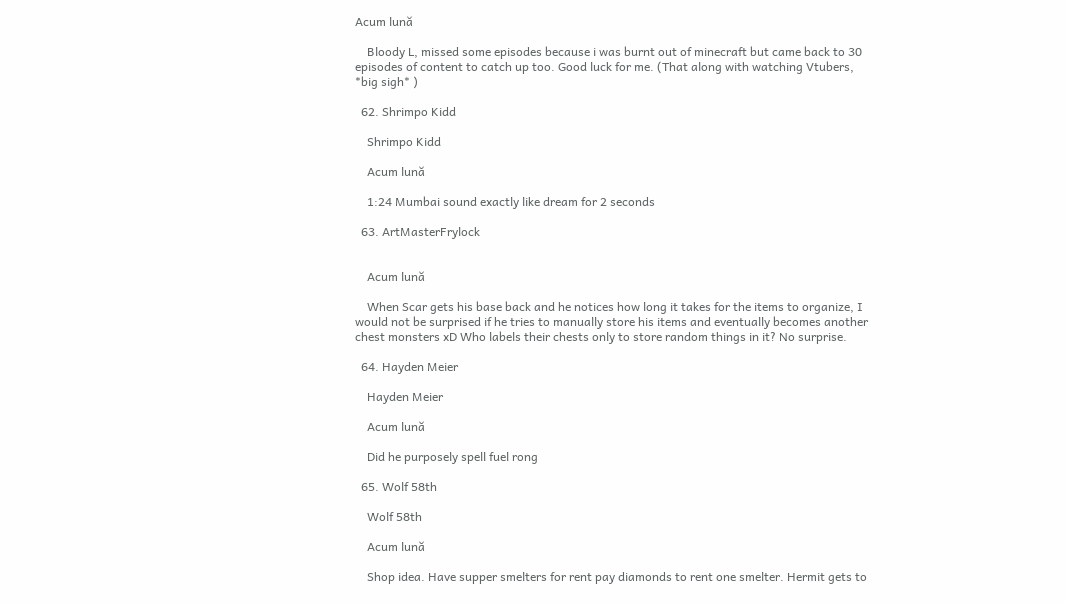Acum lună

    Bloody L, missed some episodes because i was burnt out of minecraft but came back to 30 episodes of content to catch up too. Good luck for me. (That along with watching Vtubers, *big sigh* )

  62. Shrimpo Kidd

    Shrimpo Kidd

    Acum lună

    1:24 Mumbai sound exactly like dream for 2 seconds

  63. ArtMasterFrylock


    Acum lună

    When Scar gets his base back and he notices how long it takes for the items to organize, I would not be surprised if he tries to manually store his items and eventually becomes another chest monsters xD Who labels their chests only to store random things in it? No surprise.

  64. Hayden Meier

    Hayden Meier

    Acum lună

    Did he purposely spell fuel rong

  65. Wolf 58th

    Wolf 58th

    Acum lună

    Shop idea. Have supper smelters for rent pay diamonds to rent one smelter. Hermit gets to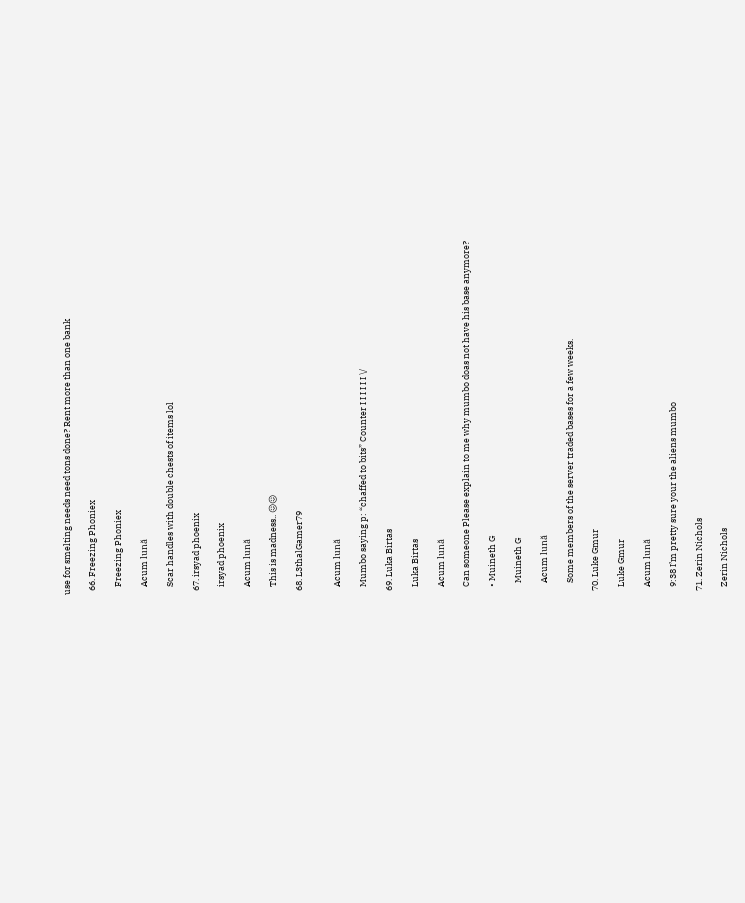use for smelting needs need tons done? Rent more than one bank

  66. Freezing Phoniex

    Freezing Phoniex

    Acum lună

    Scar handles with double chests of items lol

  67. irsyad phoenix

    irsyad phoenix

    Acum lună

    This is madness.. 😖😖

  68. L3thalGamer79


    Acum lună

    Mumbo saying p: “chaffed to bits” Counter I I I I I I \/

  69. Luka Birtas

    Luka Birtas

    Acum lună

    Can someone Please explain to me why mumbo doas not have his base anymore?

    • Muineth G

      Muineth G

      Acum lună

      Some members of the server traded bases for a few weeks.

  70. Luke Gmur

    Luke Gmur

    Acum lună

    9:38 I’m pretty sure your the aliens mumbo

  71. Zerin Nichols

    Zerin Nichols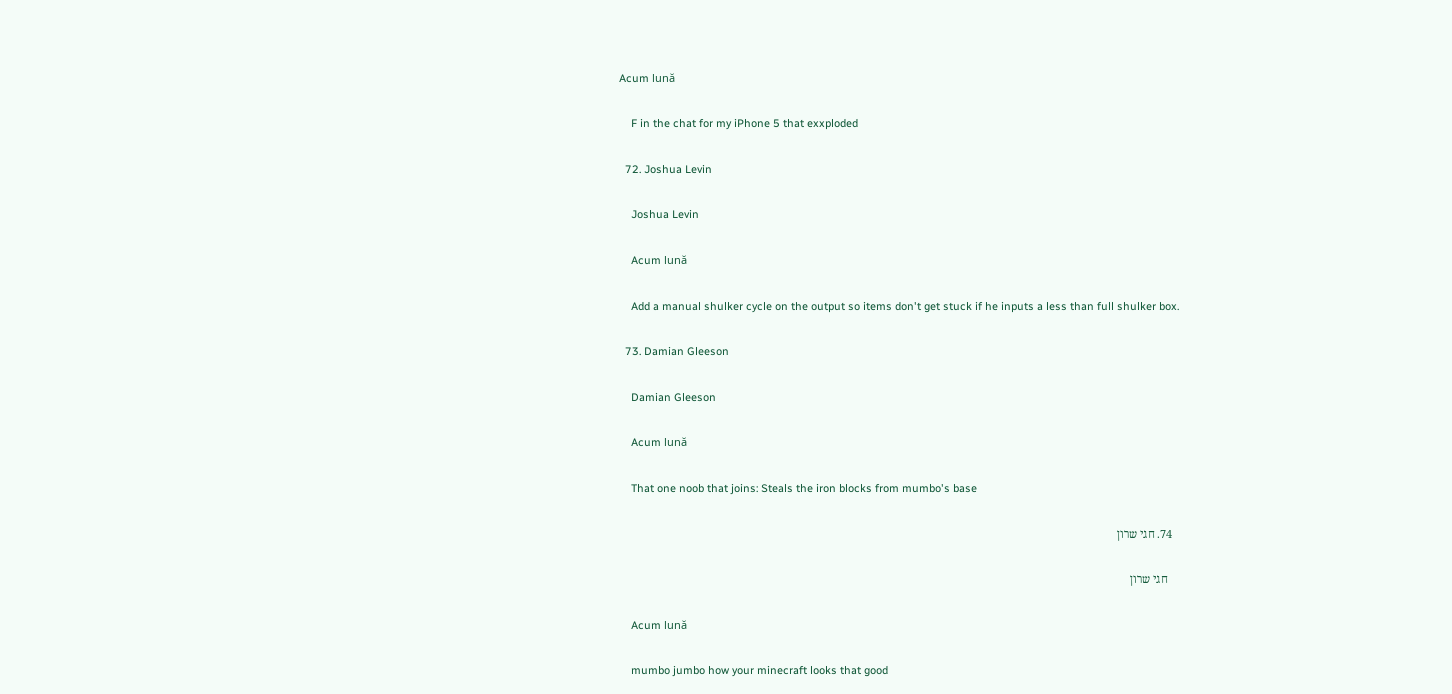Acum lună

    F in the chat for my iPhone 5 that exxploded

  72. Joshua Levin

    Joshua Levin

    Acum lună

    Add a manual shulker cycle on the output so items don't get stuck if he inputs a less than full shulker box.

  73. Damian Gleeson

    Damian Gleeson

    Acum lună

    That one noob that joins: Steals the iron blocks from mumbo's base

  74. חגי שרון

    חגי שרון

    Acum lună

    mumbo jumbo how your minecraft looks that good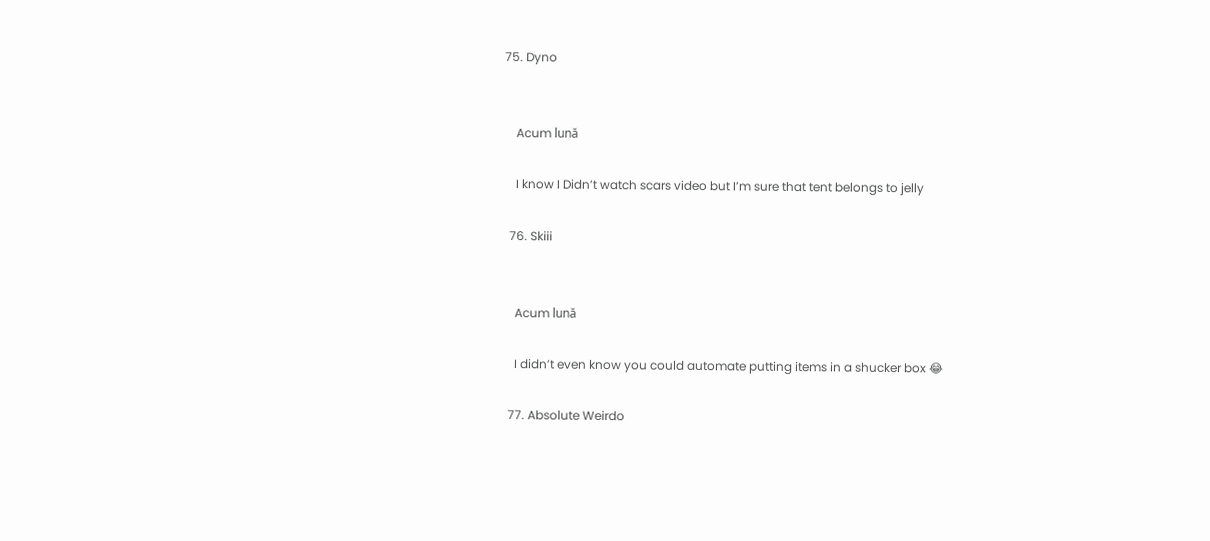75. Dyno


    Acum lună

    I know I Didn’t watch scars video but I’m sure that tent belongs to jelly

  76. Skiii


    Acum lună

    I didn’t even know you could automate putting items in a shucker box 😂

  77. Absolute Weirdo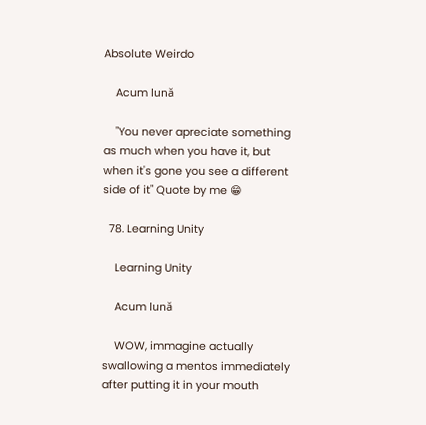Absolute Weirdo

    Acum lună

    "You never apreciate something as much when you have it, but when it's gone you see a different side of it" Quote by me 😁

  78. Learning Unity

    Learning Unity

    Acum lună

    WOW, immagine actually swallowing a mentos immediately after putting it in your mouth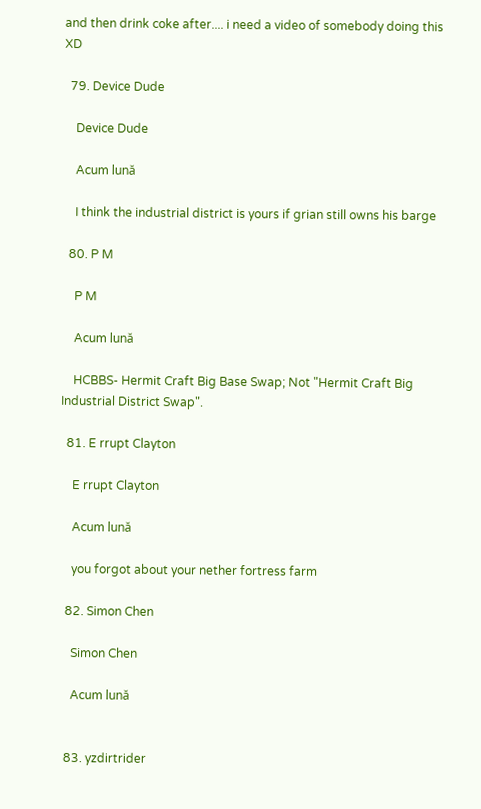and then drink coke after.... i need a video of somebody doing this XD

  79. Device Dude

    Device Dude

    Acum lună

    I think the industrial district is yours if grian still owns his barge

  80. P M

    P M

    Acum lună

    HCBBS- Hermit Craft Big Base Swap; Not "Hermit Craft Big Industrial District Swap".

  81. E rrupt Clayton

    E rrupt Clayton

    Acum lună

    you forgot about your nether fortress farm

  82. Simon Chen

    Simon Chen

    Acum lună


  83. yzdirtrider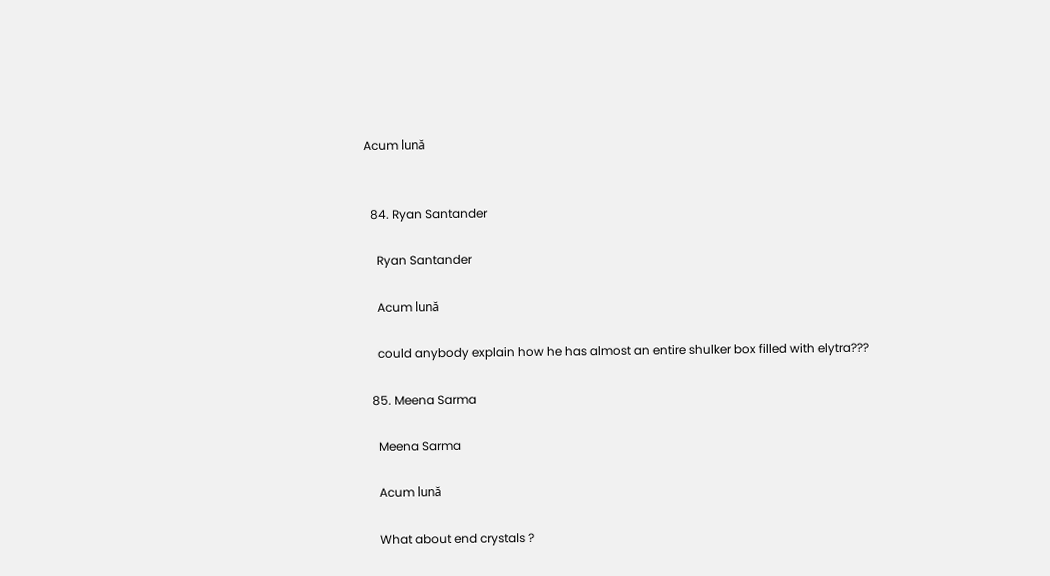Acum lună


  84. Ryan Santander

    Ryan Santander

    Acum lună

    could anybody explain how he has almost an entire shulker box filled with elytra???

  85. Meena Sarma

    Meena Sarma

    Acum lună

    What about end crystals ?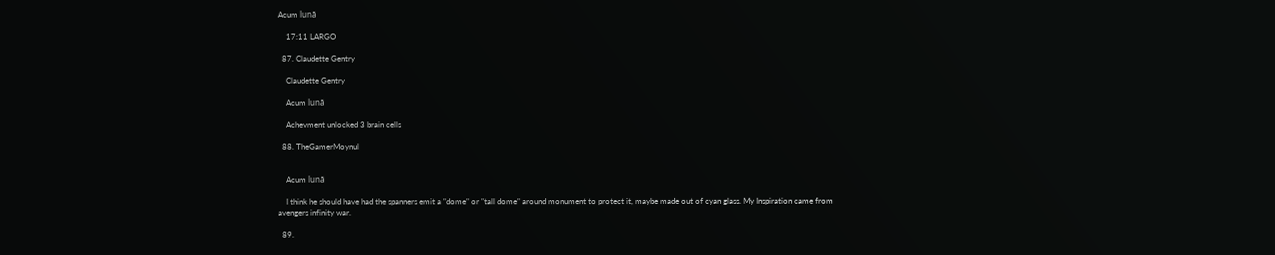Acum lună

    17:11 LARGO

  87. Claudette Gentry

    Claudette Gentry

    Acum lună

    Achevment unlocked 3 brain cells

  88. TheGamerMoynul


    Acum lună

    I think he should have had the spanners emit a "dome" or "tall dome" around monument to protect it, maybe made out of cyan glass. My Inspiration came from avengers infinity war.

  89.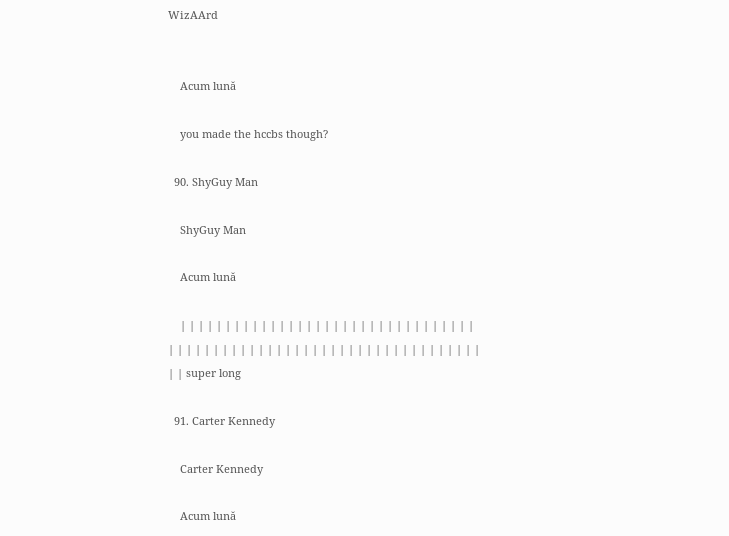WizAArd


    Acum lună

    you made the hccbs though?

  90. ShyGuy Man

    ShyGuy Man

    Acum lună

    | | | | | | | | | | | | | | | | | | | | | | | | | | | | | | | | | | | | | | | | | | | | | | | | | | | | | | | | | | | | | | | | | | | | | | super long

  91. Carter Kennedy

    Carter Kennedy

    Acum lună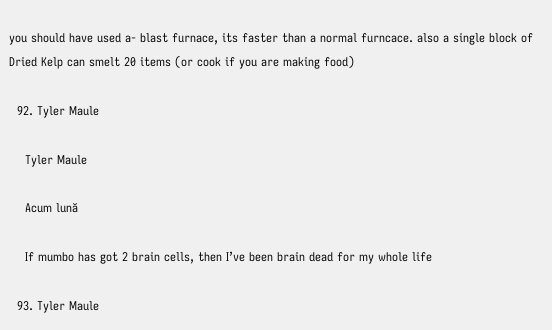you should have used a- blast furnace, its faster than a normal furncace. also a single block of Dried Kelp can smelt 20 items (or cook if you are making food)

  92. Tyler Maule

    Tyler Maule

    Acum lună

    If mumbo has got 2 brain cells, then I’ve been brain dead for my whole life

  93. Tyler Maule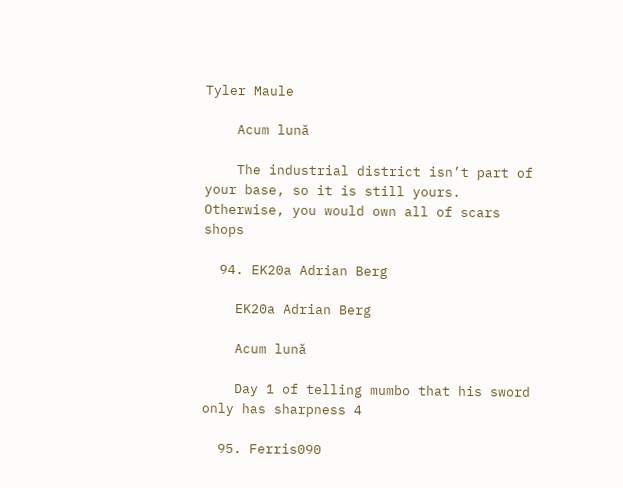Tyler Maule

    Acum lună

    The industrial district isn’t part of your base, so it is still yours. Otherwise, you would own all of scars shops

  94. EK20a Adrian Berg

    EK20a Adrian Berg

    Acum lună

    Day 1 of telling mumbo that his sword only has sharpness 4

  95. Ferris090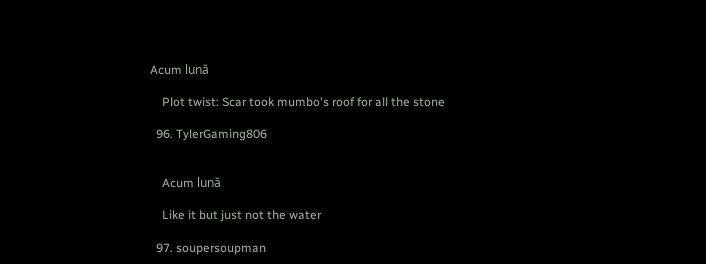Acum lună

    Plot twist: Scar took mumbo's roof for all the stone

  96. TylerGaming806


    Acum lună

    Like it but just not the water

  97. soupersoupman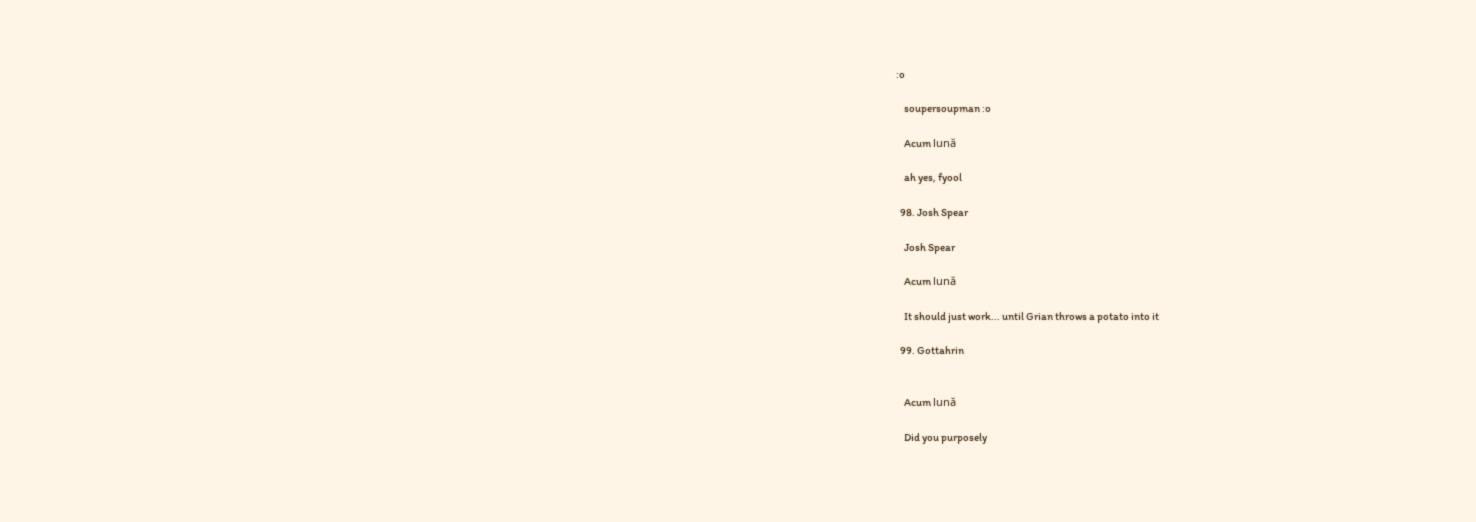:o

    soupersoupman :o

    Acum lună

    ah yes, fyool

  98. Josh Spear

    Josh Spear

    Acum lună

    It should just work... until Grian throws a potato into it

  99. Gottahrin


    Acum lună

    Did you purposely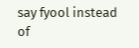say fyool instead of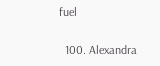fuel

  100. Alexandra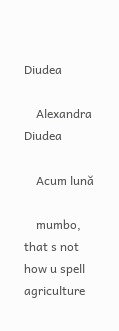Diudea

    Alexandra Diudea

    Acum lună

    mumbo, that s not how u spell agriculture